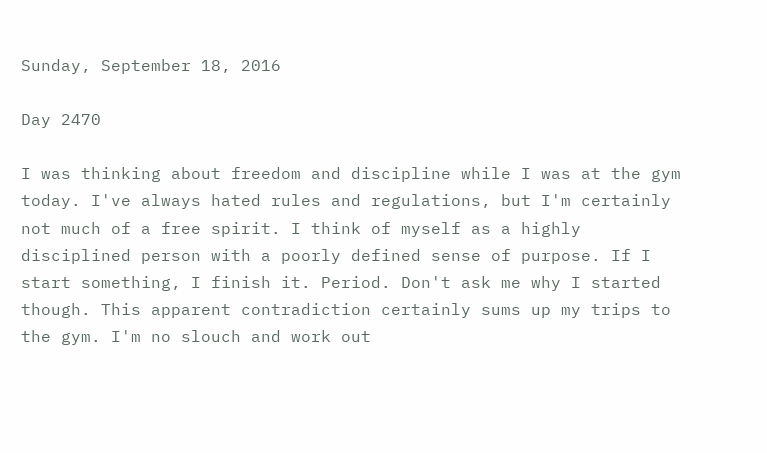Sunday, September 18, 2016

Day 2470

I was thinking about freedom and discipline while I was at the gym today. I've always hated rules and regulations, but I'm certainly not much of a free spirit. I think of myself as a highly disciplined person with a poorly defined sense of purpose. If I start something, I finish it. Period. Don't ask me why I started though. This apparent contradiction certainly sums up my trips to the gym. I'm no slouch and work out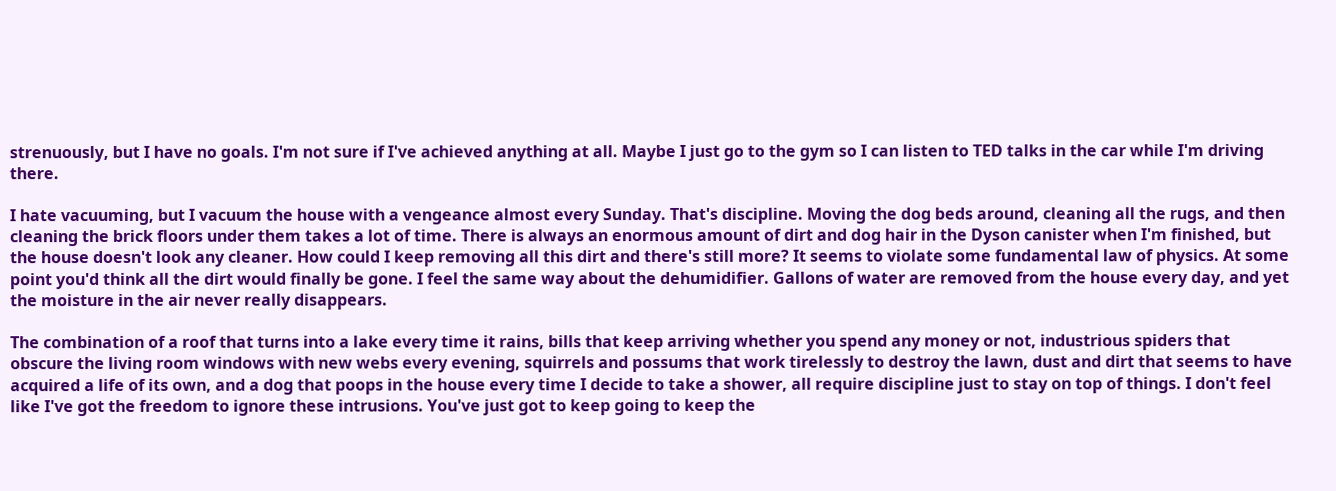strenuously, but I have no goals. I'm not sure if I've achieved anything at all. Maybe I just go to the gym so I can listen to TED talks in the car while I'm driving there.

I hate vacuuming, but I vacuum the house with a vengeance almost every Sunday. That's discipline. Moving the dog beds around, cleaning all the rugs, and then cleaning the brick floors under them takes a lot of time. There is always an enormous amount of dirt and dog hair in the Dyson canister when I'm finished, but the house doesn't look any cleaner. How could I keep removing all this dirt and there's still more? It seems to violate some fundamental law of physics. At some point you'd think all the dirt would finally be gone. I feel the same way about the dehumidifier. Gallons of water are removed from the house every day, and yet the moisture in the air never really disappears.

The combination of a roof that turns into a lake every time it rains, bills that keep arriving whether you spend any money or not, industrious spiders that obscure the living room windows with new webs every evening, squirrels and possums that work tirelessly to destroy the lawn, dust and dirt that seems to have acquired a life of its own, and a dog that poops in the house every time I decide to take a shower, all require discipline just to stay on top of things. I don't feel like I've got the freedom to ignore these intrusions. You've just got to keep going to keep the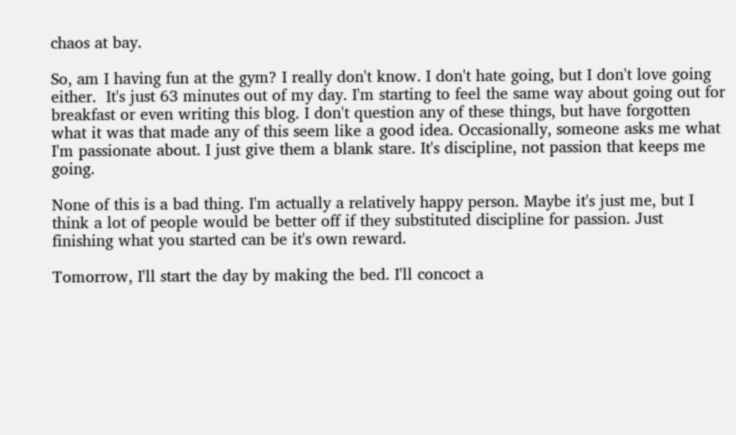chaos at bay.

So, am I having fun at the gym? I really don't know. I don't hate going, but I don't love going either.  It's just 63 minutes out of my day. I'm starting to feel the same way about going out for breakfast or even writing this blog. I don't question any of these things, but have forgotten what it was that made any of this seem like a good idea. Occasionally, someone asks me what I'm passionate about. I just give them a blank stare. It's discipline, not passion that keeps me going.

None of this is a bad thing. I'm actually a relatively happy person. Maybe it's just me, but I think a lot of people would be better off if they substituted discipline for passion. Just finishing what you started can be it's own reward.

Tomorrow, I'll start the day by making the bed. I'll concoct a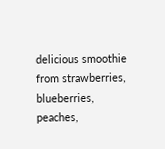delicious smoothie from strawberries, blueberries, peaches,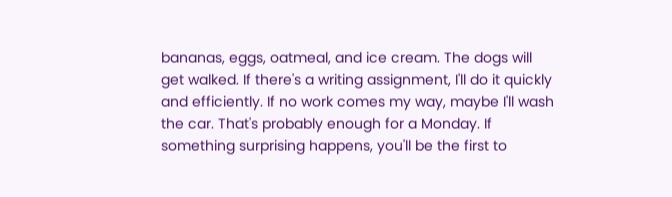bananas, eggs, oatmeal, and ice cream. The dogs will get walked. If there's a writing assignment, I'll do it quickly and efficiently. If no work comes my way, maybe I'll wash the car. That's probably enough for a Monday. If something surprising happens, you'll be the first to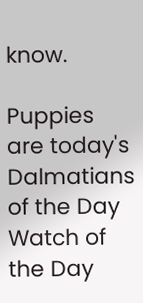know.

Puppies are today's Dalmatians of the Day
Watch of the Day